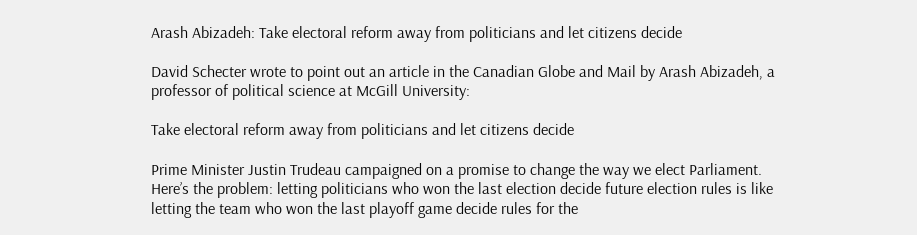Arash Abizadeh: Take electoral reform away from politicians and let citizens decide

David Schecter wrote to point out an article in the Canadian Globe and Mail by Arash Abizadeh, a professor of political science at McGill University:

Take electoral reform away from politicians and let citizens decide

Prime Minister Justin Trudeau campaigned on a promise to change the way we elect Parliament. Here’s the problem: letting politicians who won the last election decide future election rules is like letting the team who won the last playoff game decide rules for the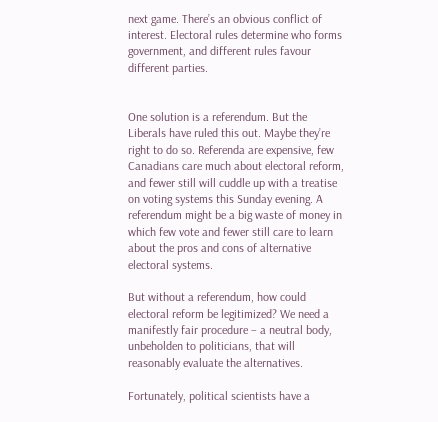next game. There’s an obvious conflict of interest. Electoral rules determine who forms government, and different rules favour different parties.


One solution is a referendum. But the Liberals have ruled this out. Maybe they’re right to do so. Referenda are expensive, few Canadians care much about electoral reform, and fewer still will cuddle up with a treatise on voting systems this Sunday evening. A referendum might be a big waste of money in which few vote and fewer still care to learn about the pros and cons of alternative electoral systems.

But without a referendum, how could electoral reform be legitimized? We need a manifestly fair procedure – a neutral body, unbeholden to politicians, that will reasonably evaluate the alternatives.

Fortunately, political scientists have a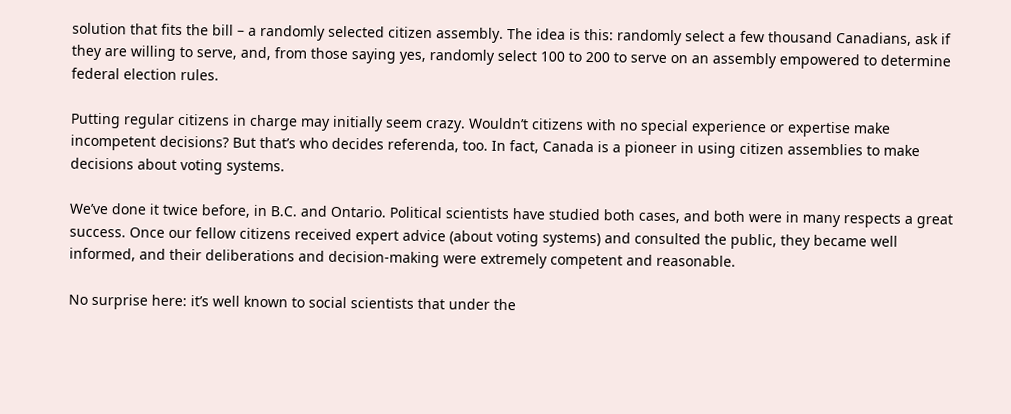solution that fits the bill – a randomly selected citizen assembly. The idea is this: randomly select a few thousand Canadians, ask if they are willing to serve, and, from those saying yes, randomly select 100 to 200 to serve on an assembly empowered to determine federal election rules.

Putting regular citizens in charge may initially seem crazy. Wouldn’t citizens with no special experience or expertise make incompetent decisions? But that’s who decides referenda, too. In fact, Canada is a pioneer in using citizen assemblies to make decisions about voting systems.

We’ve done it twice before, in B.C. and Ontario. Political scientists have studied both cases, and both were in many respects a great success. Once our fellow citizens received expert advice (about voting systems) and consulted the public, they became well informed, and their deliberations and decision-making were extremely competent and reasonable.

No surprise here: it’s well known to social scientists that under the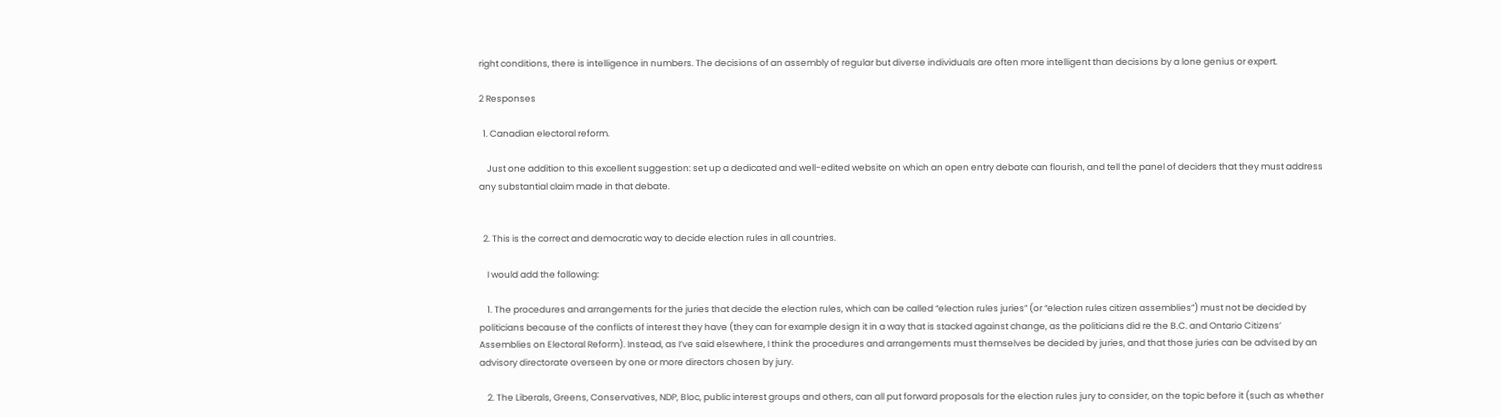right conditions, there is intelligence in numbers. The decisions of an assembly of regular but diverse individuals are often more intelligent than decisions by a lone genius or expert.

2 Responses

  1. Canadian electoral reform.

    Just one addition to this excellent suggestion: set up a dedicated and well-edited website on which an open entry debate can flourish, and tell the panel of deciders that they must address any substantial claim made in that debate.


  2. This is the correct and democratic way to decide election rules in all countries.

    I would add the following:

    1. The procedures and arrangements for the juries that decide the election rules, which can be called “election rules juries” (or “election rules citizen assemblies”) must not be decided by politicians because of the conflicts of interest they have (they can for example design it in a way that is stacked against change, as the politicians did re the B.C. and Ontario Citizens’ Assemblies on Electoral Reform). Instead, as I’ve said elsewhere, I think the procedures and arrangements must themselves be decided by juries, and that those juries can be advised by an advisory directorate overseen by one or more directors chosen by jury.

    2. The Liberals, Greens, Conservatives, NDP, Bloc, public interest groups and others, can all put forward proposals for the election rules jury to consider, on the topic before it (such as whether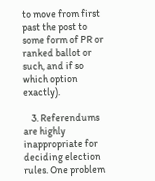to move from first past the post to some form of PR or ranked ballot or such, and if so which option exactly).

    3. Referendums are highly inappropriate for deciding election rules. One problem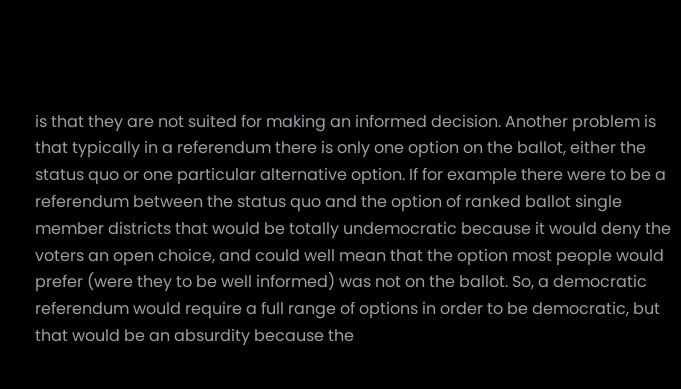is that they are not suited for making an informed decision. Another problem is that typically in a referendum there is only one option on the ballot, either the status quo or one particular alternative option. If for example there were to be a referendum between the status quo and the option of ranked ballot single member districts that would be totally undemocratic because it would deny the voters an open choice, and could well mean that the option most people would prefer (were they to be well informed) was not on the ballot. So, a democratic referendum would require a full range of options in order to be democratic, but that would be an absurdity because the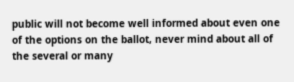public will not become well informed about even one of the options on the ballot, never mind about all of the several or many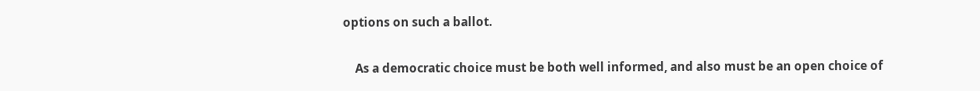options on such a ballot.

    As a democratic choice must be both well informed, and also must be an open choice of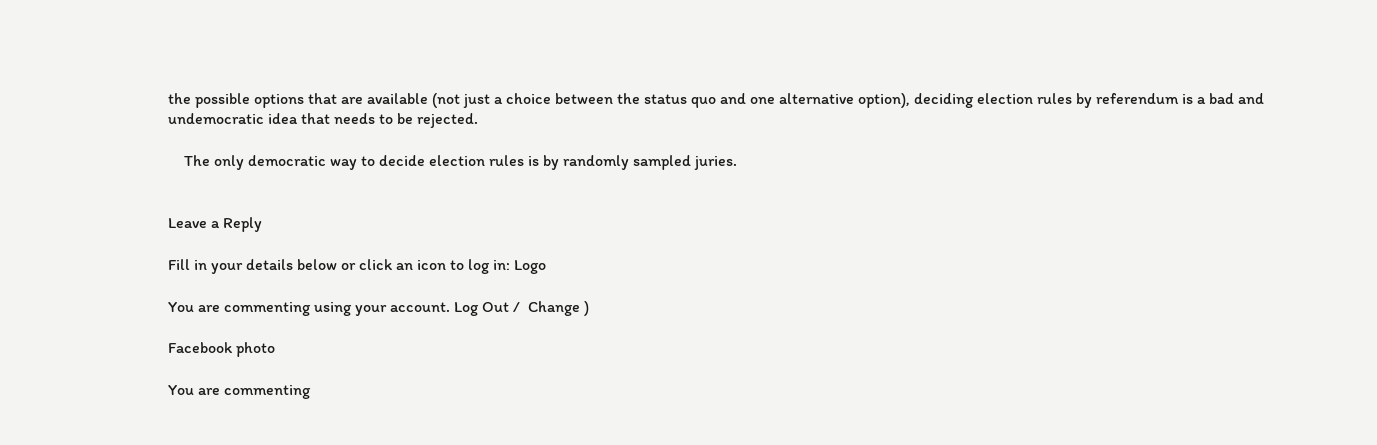the possible options that are available (not just a choice between the status quo and one alternative option), deciding election rules by referendum is a bad and undemocratic idea that needs to be rejected.

    The only democratic way to decide election rules is by randomly sampled juries.


Leave a Reply

Fill in your details below or click an icon to log in: Logo

You are commenting using your account. Log Out /  Change )

Facebook photo

You are commenting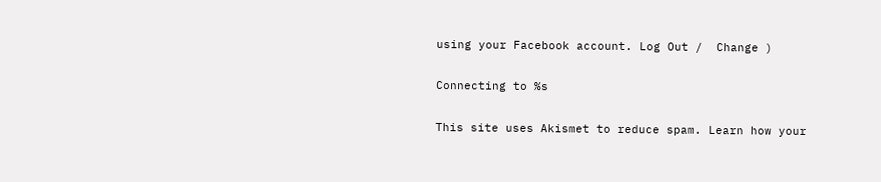using your Facebook account. Log Out /  Change )

Connecting to %s

This site uses Akismet to reduce spam. Learn how your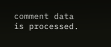comment data is processed.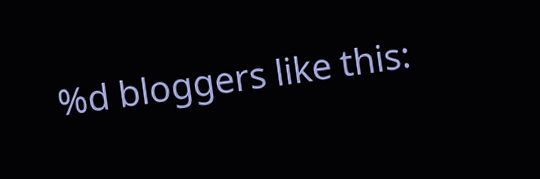%d bloggers like this: